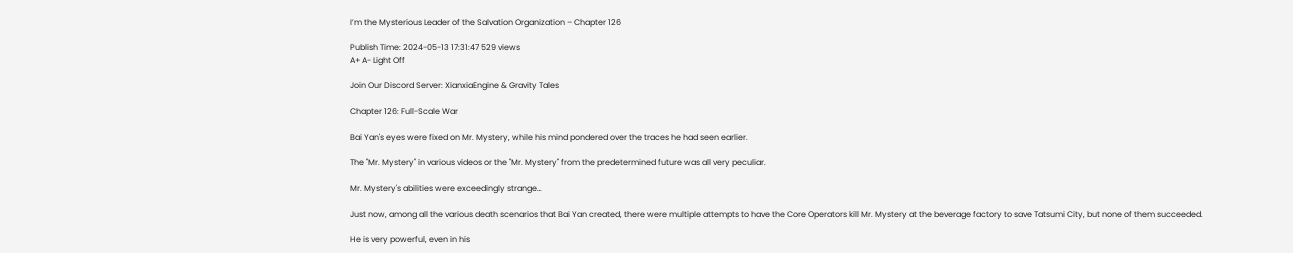I’m the Mysterious Leader of the Salvation Organization – Chapter 126

Publish Time: 2024-05-13 17:31:47 529 views
A+ A- Light Off

Join Our Discord Server: XianxiaEngine & Gravity Tales

Chapter 126: Full-Scale War

Bai Yan's eyes were fixed on Mr. Mystery, while his mind pondered over the traces he had seen earlier.

The "Mr. Mystery" in various videos or the "Mr. Mystery" from the predetermined future was all very peculiar.

Mr. Mystery's abilities were exceedingly strange…

Just now, among all the various death scenarios that Bai Yan created, there were multiple attempts to have the Core Operators kill Mr. Mystery at the beverage factory to save Tatsumi City, but none of them succeeded.

He is very powerful, even in his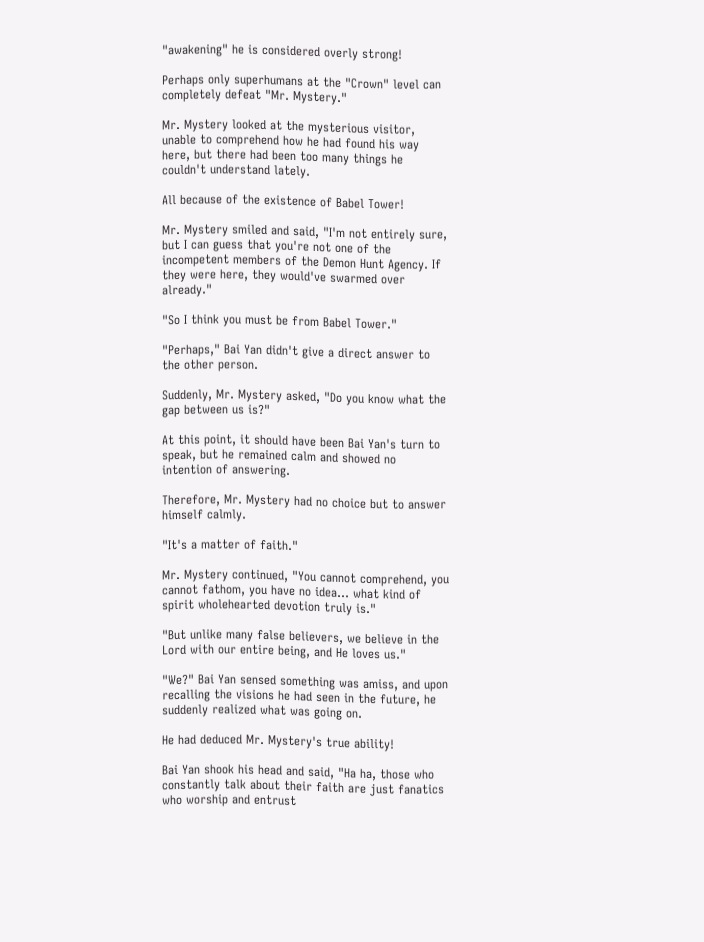"awakening" he is considered overly strong!

Perhaps only superhumans at the "Crown" level can completely defeat "Mr. Mystery."

Mr. Mystery looked at the mysterious visitor, unable to comprehend how he had found his way here, but there had been too many things he couldn't understand lately.

All because of the existence of Babel Tower!

Mr. Mystery smiled and said, "I'm not entirely sure, but I can guess that you're not one of the incompetent members of the Demon Hunt Agency. If they were here, they would've swarmed over already."

"So I think you must be from Babel Tower."

"Perhaps," Bai Yan didn't give a direct answer to the other person.

Suddenly, Mr. Mystery asked, "Do you know what the gap between us is?"

At this point, it should have been Bai Yan's turn to speak, but he remained calm and showed no intention of answering.

Therefore, Mr. Mystery had no choice but to answer himself calmly.

"It's a matter of faith."

Mr. Mystery continued, "You cannot comprehend, you cannot fathom, you have no idea… what kind of spirit wholehearted devotion truly is."

"But unlike many false believers, we believe in the Lord with our entire being, and He loves us."

"We?" Bai Yan sensed something was amiss, and upon recalling the visions he had seen in the future, he suddenly realized what was going on.

He had deduced Mr. Mystery's true ability!

Bai Yan shook his head and said, "Ha ha, those who constantly talk about their faith are just fanatics who worship and entrust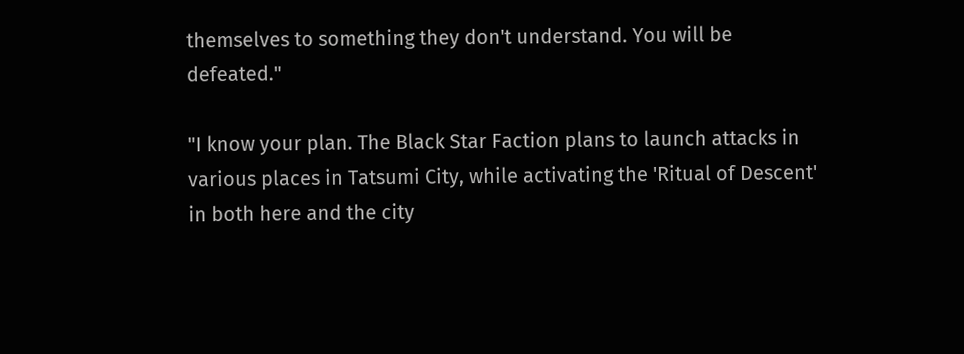themselves to something they don't understand. You will be defeated."

"I know your plan. The Black Star Faction plans to launch attacks in various places in Tatsumi City, while activating the 'Ritual of Descent' in both here and the city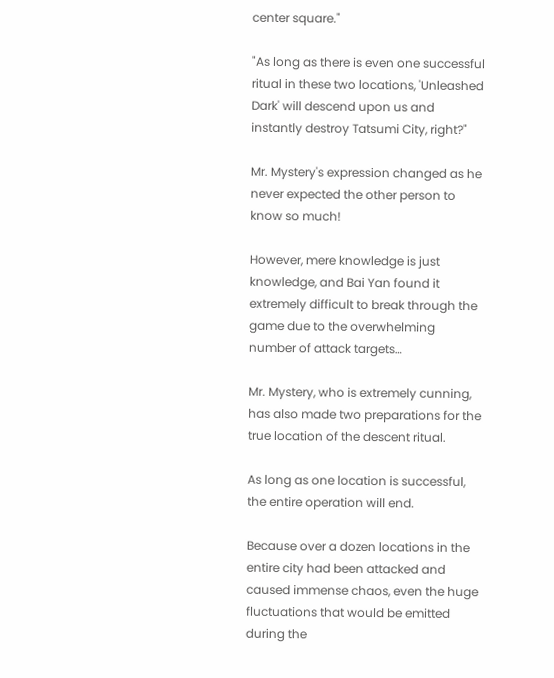center square."

"As long as there is even one successful ritual in these two locations, 'Unleashed Dark' will descend upon us and instantly destroy Tatsumi City, right?"

Mr. Mystery's expression changed as he never expected the other person to know so much!

However, mere knowledge is just knowledge, and Bai Yan found it extremely difficult to break through the game due to the overwhelming number of attack targets…

Mr. Mystery, who is extremely cunning, has also made two preparations for the true location of the descent ritual.

As long as one location is successful, the entire operation will end.

Because over a dozen locations in the entire city had been attacked and caused immense chaos, even the huge fluctuations that would be emitted during the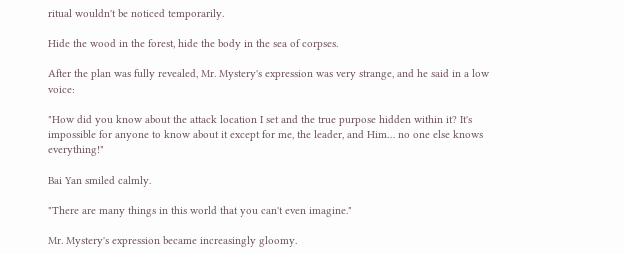ritual wouldn't be noticed temporarily.

Hide the wood in the forest, hide the body in the sea of corpses.

After the plan was fully revealed, Mr. Mystery's expression was very strange, and he said in a low voice:

"How did you know about the attack location I set and the true purpose hidden within it? It's impossible for anyone to know about it except for me, the leader, and Him… no one else knows everything!"

Bai Yan smiled calmly.

"There are many things in this world that you can't even imagine."

Mr. Mystery's expression became increasingly gloomy.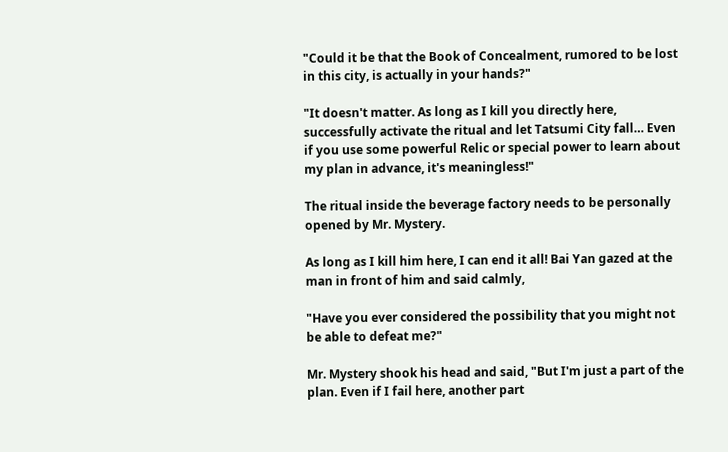"Could it be that the Book of Concealment, rumored to be lost in this city, is actually in your hands?"

"It doesn't matter. As long as I kill you directly here, successfully activate the ritual and let Tatsumi City fall… Even if you use some powerful Relic or special power to learn about my plan in advance, it's meaningless!"

The ritual inside the beverage factory needs to be personally opened by Mr. Mystery.

As long as I kill him here, I can end it all! Bai Yan gazed at the man in front of him and said calmly,

"Have you ever considered the possibility that you might not be able to defeat me?"

Mr. Mystery shook his head and said, "But I'm just a part of the plan. Even if I fail here, another part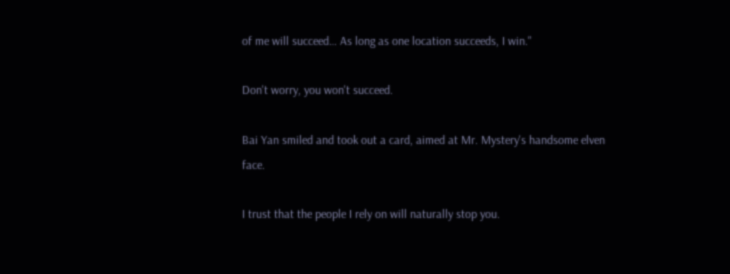of me will succeed… As long as one location succeeds, I win."

Don't worry, you won't succeed.

Bai Yan smiled and took out a card, aimed at Mr. Mystery's handsome elven face.

I trust that the people I rely on will naturally stop you.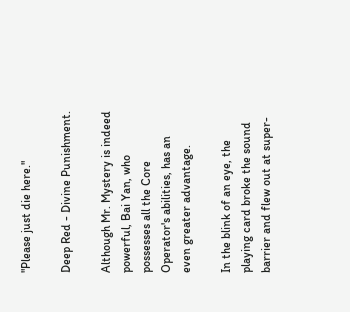"Please just die here."

Deep Red - Divine Punishment.

Although Mr. Mystery is indeed powerful, Bai Yan, who possesses all the Core Operator's abilities, has an even greater advantage.

In the blink of an eye, the playing card broke the sound barrier and flew out at super-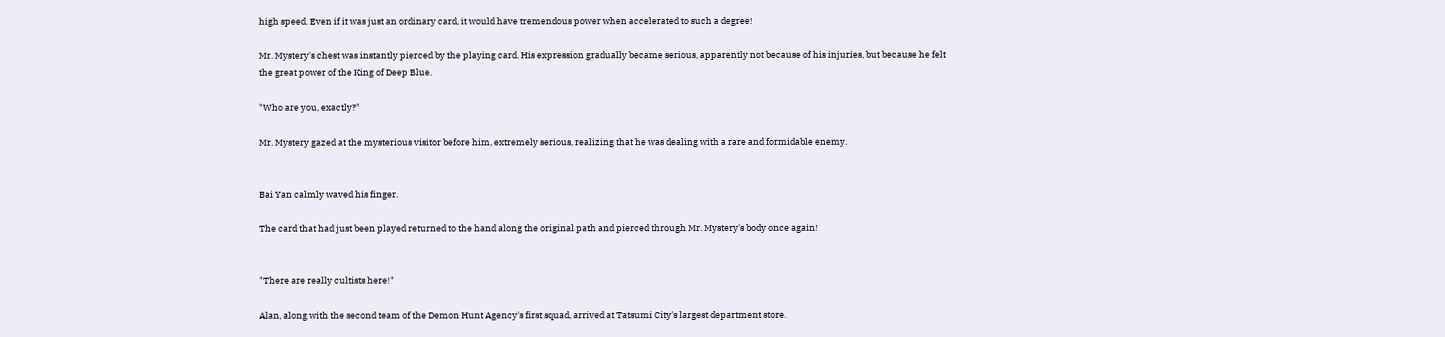high speed. Even if it was just an ordinary card, it would have tremendous power when accelerated to such a degree!

Mr. Mystery's chest was instantly pierced by the playing card. His expression gradually became serious, apparently not because of his injuries, but because he felt the great power of the King of Deep Blue.

"Who are you, exactly?"

Mr. Mystery gazed at the mysterious visitor before him, extremely serious, realizing that he was dealing with a rare and formidable enemy.


Bai Yan calmly waved his finger.

The card that had just been played returned to the hand along the original path and pierced through Mr. Mystery's body once again!


"There are really cultists here!"

Alan, along with the second team of the Demon Hunt Agency's first squad, arrived at Tatsumi City's largest department store.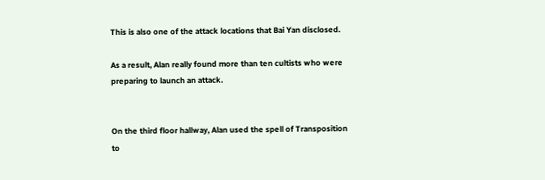This is also one of the attack locations that Bai Yan disclosed.

As a result, Alan really found more than ten cultists who were preparing to launch an attack.


On the third floor hallway, Alan used the spell of Transposition to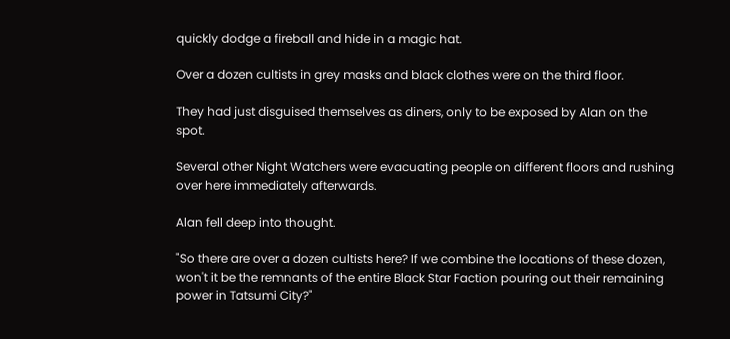quickly dodge a fireball and hide in a magic hat.

Over a dozen cultists in grey masks and black clothes were on the third floor.

They had just disguised themselves as diners, only to be exposed by Alan on the spot.

Several other Night Watchers were evacuating people on different floors and rushing over here immediately afterwards.

Alan fell deep into thought.

"So there are over a dozen cultists here? If we combine the locations of these dozen, won't it be the remnants of the entire Black Star Faction pouring out their remaining power in Tatsumi City?"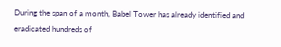During the span of a month, Babel Tower has already identified and eradicated hundreds of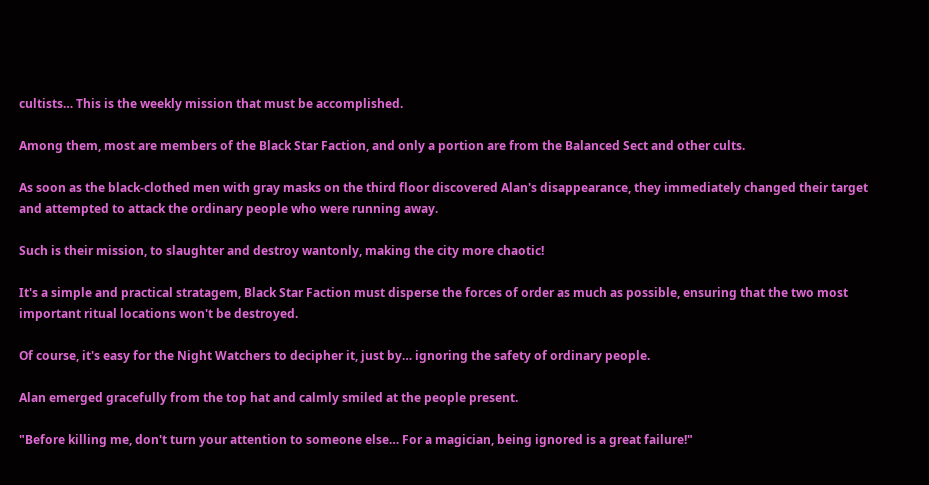cultists… This is the weekly mission that must be accomplished.

Among them, most are members of the Black Star Faction, and only a portion are from the Balanced Sect and other cults.

As soon as the black-clothed men with gray masks on the third floor discovered Alan's disappearance, they immediately changed their target and attempted to attack the ordinary people who were running away.

Such is their mission, to slaughter and destroy wantonly, making the city more chaotic!

It's a simple and practical stratagem, Black Star Faction must disperse the forces of order as much as possible, ensuring that the two most important ritual locations won't be destroyed.

Of course, it's easy for the Night Watchers to decipher it, just by… ignoring the safety of ordinary people.

Alan emerged gracefully from the top hat and calmly smiled at the people present.

"Before killing me, don't turn your attention to someone else… For a magician, being ignored is a great failure!"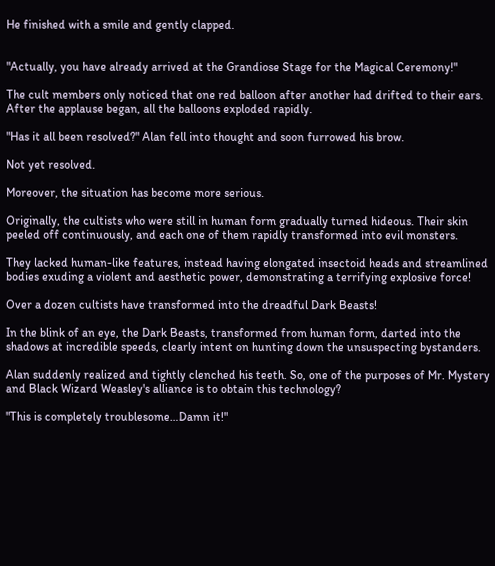He finished with a smile and gently clapped.


"Actually, you have already arrived at the Grandiose Stage for the Magical Ceremony!"

The cult members only noticed that one red balloon after another had drifted to their ears. After the applause began, all the balloons exploded rapidly.

"Has it all been resolved?" Alan fell into thought and soon furrowed his brow.

Not yet resolved.

Moreover, the situation has become more serious.

Originally, the cultists who were still in human form gradually turned hideous. Their skin peeled off continuously, and each one of them rapidly transformed into evil monsters.

They lacked human-like features, instead having elongated insectoid heads and streamlined bodies exuding a violent and aesthetic power, demonstrating a terrifying explosive force!

Over a dozen cultists have transformed into the dreadful Dark Beasts!

In the blink of an eye, the Dark Beasts, transformed from human form, darted into the shadows at incredible speeds, clearly intent on hunting down the unsuspecting bystanders.

Alan suddenly realized and tightly clenched his teeth. So, one of the purposes of Mr. Mystery and Black Wizard Weasley's alliance is to obtain this technology?

"This is completely troublesome…Damn it!"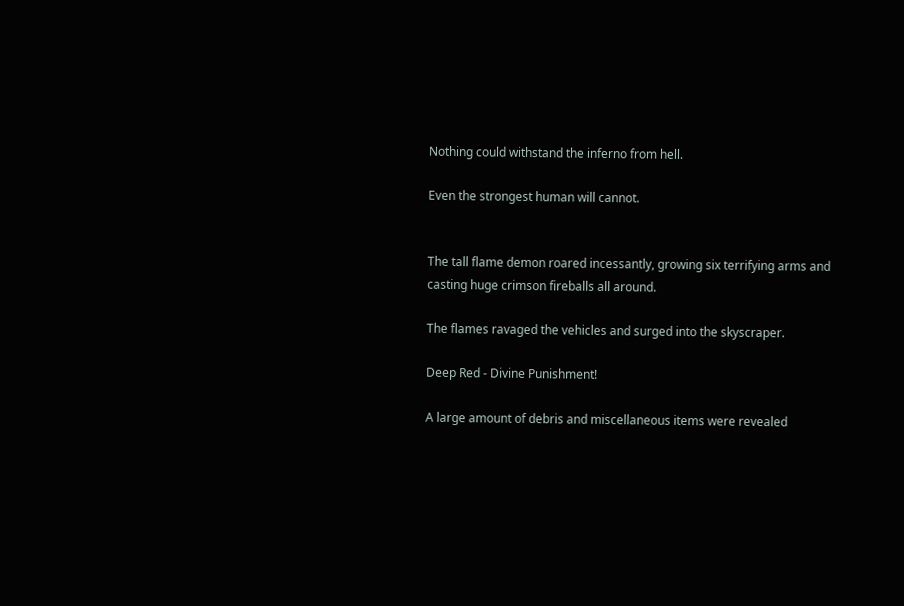Nothing could withstand the inferno from hell.

Even the strongest human will cannot.


The tall flame demon roared incessantly, growing six terrifying arms and casting huge crimson fireballs all around.

The flames ravaged the vehicles and surged into the skyscraper.

Deep Red - Divine Punishment!

A large amount of debris and miscellaneous items were revealed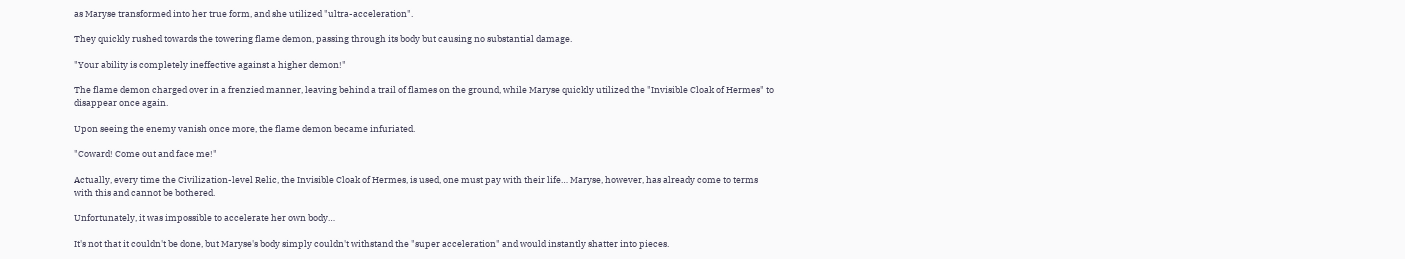as Maryse transformed into her true form, and she utilized "ultra-acceleration".

They quickly rushed towards the towering flame demon, passing through its body but causing no substantial damage.

"Your ability is completely ineffective against a higher demon!"

The flame demon charged over in a frenzied manner, leaving behind a trail of flames on the ground, while Maryse quickly utilized the "Invisible Cloak of Hermes" to disappear once again.

Upon seeing the enemy vanish once more, the flame demon became infuriated.

"Coward! Come out and face me!"

Actually, every time the Civilization-level Relic, the Invisible Cloak of Hermes, is used, one must pay with their life… Maryse, however, has already come to terms with this and cannot be bothered.

Unfortunately, it was impossible to accelerate her own body…

It's not that it couldn't be done, but Maryse's body simply couldn't withstand the "super acceleration" and would instantly shatter into pieces.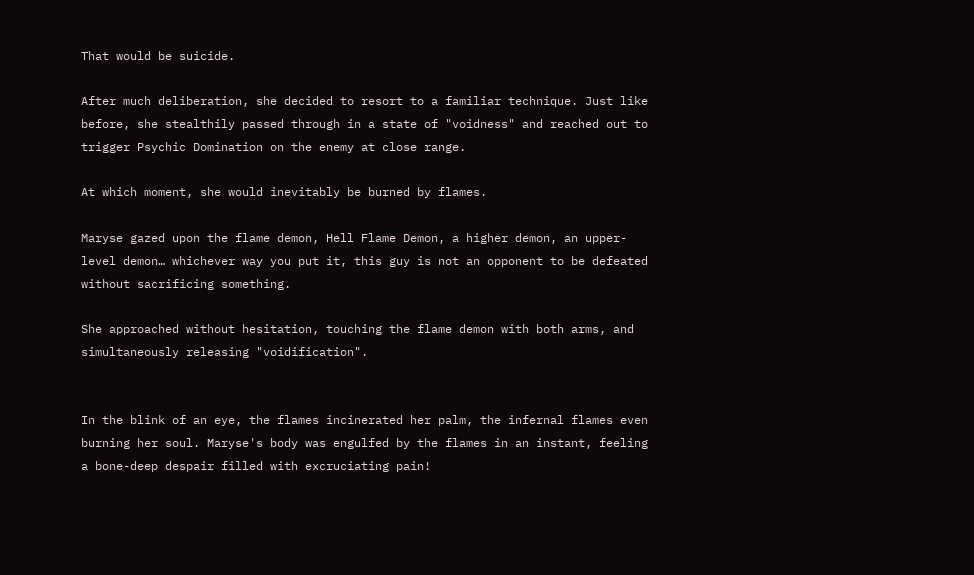That would be suicide.

After much deliberation, she decided to resort to a familiar technique. Just like before, she stealthily passed through in a state of "voidness" and reached out to trigger Psychic Domination on the enemy at close range.

At which moment, she would inevitably be burned by flames.

Maryse gazed upon the flame demon, Hell Flame Demon, a higher demon, an upper-level demon… whichever way you put it, this guy is not an opponent to be defeated without sacrificing something.

She approached without hesitation, touching the flame demon with both arms, and simultaneously releasing "voidification".


In the blink of an eye, the flames incinerated her palm, the infernal flames even burning her soul. Maryse's body was engulfed by the flames in an instant, feeling a bone-deep despair filled with excruciating pain!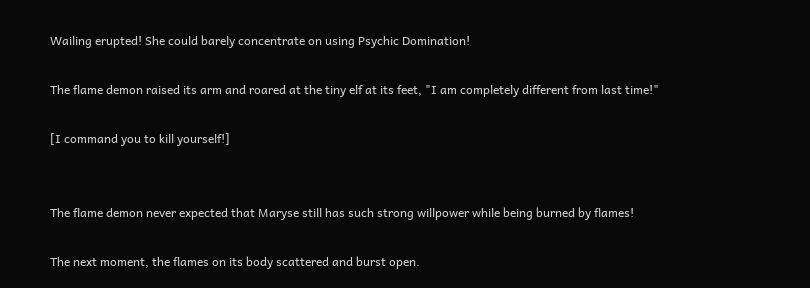Wailing erupted! She could barely concentrate on using Psychic Domination!

The flame demon raised its arm and roared at the tiny elf at its feet, "I am completely different from last time!"

[I command you to kill yourself!]


The flame demon never expected that Maryse still has such strong willpower while being burned by flames!

The next moment, the flames on its body scattered and burst open.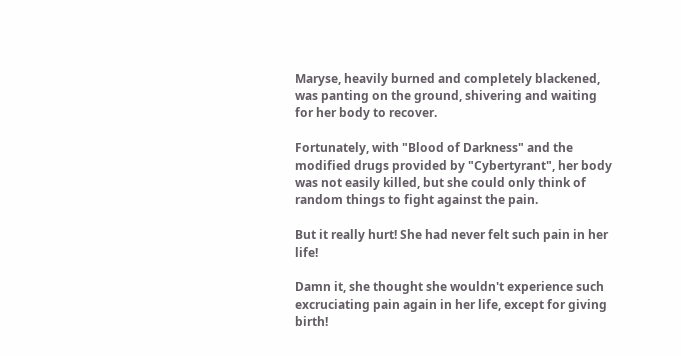Maryse, heavily burned and completely blackened, was panting on the ground, shivering and waiting for her body to recover.

Fortunately, with "Blood of Darkness" and the modified drugs provided by "Cybertyrant", her body was not easily killed, but she could only think of random things to fight against the pain.

But it really hurt! She had never felt such pain in her life!

Damn it, she thought she wouldn't experience such excruciating pain again in her life, except for giving birth!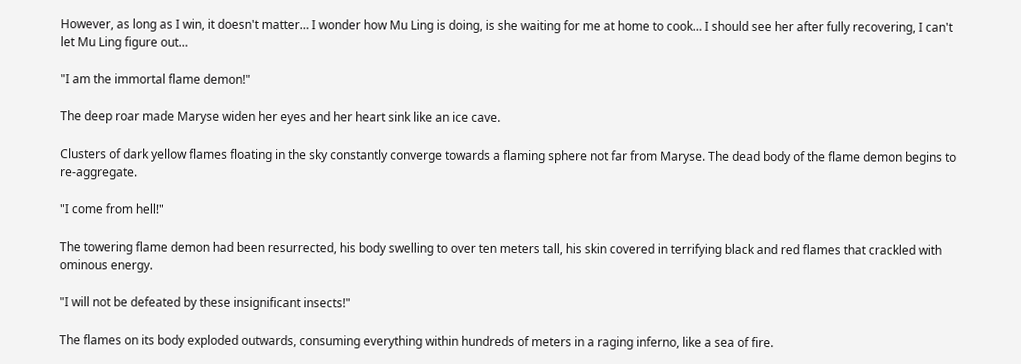However, as long as I win, it doesn't matter… I wonder how Mu Ling is doing, is she waiting for me at home to cook… I should see her after fully recovering, I can't let Mu Ling figure out…

"I am the immortal flame demon!"

The deep roar made Maryse widen her eyes and her heart sink like an ice cave.

Clusters of dark yellow flames floating in the sky constantly converge towards a flaming sphere not far from Maryse. The dead body of the flame demon begins to re-aggregate.

"I come from hell!"

The towering flame demon had been resurrected, his body swelling to over ten meters tall, his skin covered in terrifying black and red flames that crackled with ominous energy.

"I will not be defeated by these insignificant insects!"

The flames on its body exploded outwards, consuming everything within hundreds of meters in a raging inferno, like a sea of fire.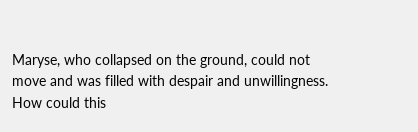Maryse, who collapsed on the ground, could not move and was filled with despair and unwillingness. How could this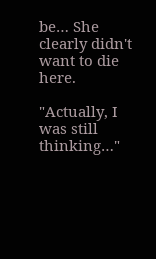be… She clearly didn't want to die here.

"Actually, I was still thinking…"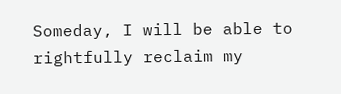Someday, I will be able to rightfully reclaim my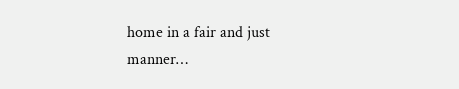home in a fair and just manner…